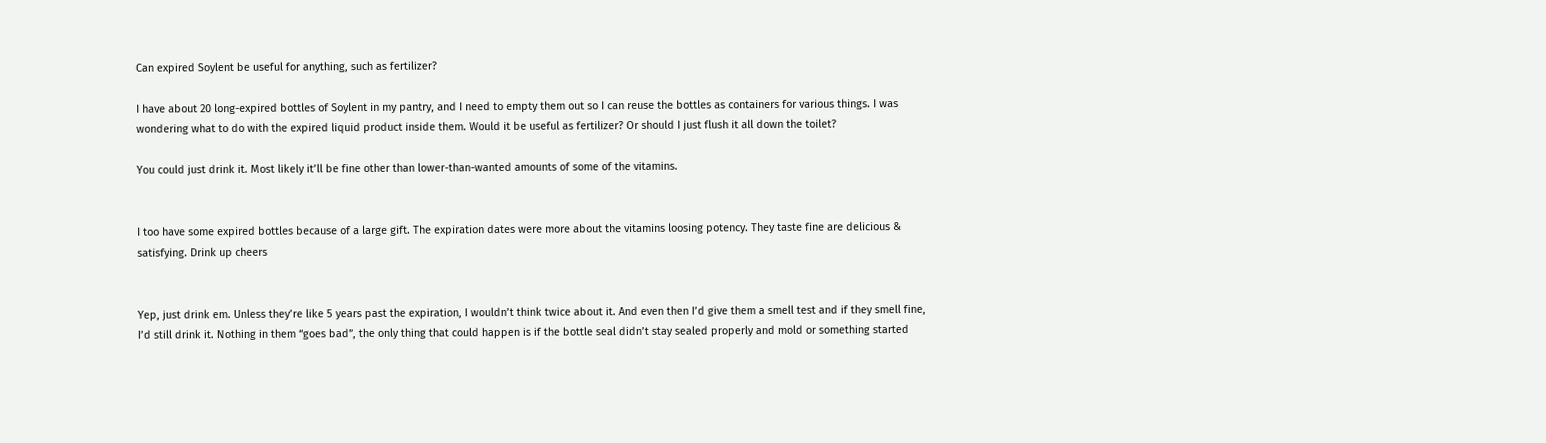Can expired Soylent be useful for anything, such as fertilizer?

I have about 20 long-expired bottles of Soylent in my pantry, and I need to empty them out so I can reuse the bottles as containers for various things. I was wondering what to do with the expired liquid product inside them. Would it be useful as fertilizer? Or should I just flush it all down the toilet?

You could just drink it. Most likely it’ll be fine other than lower-than-wanted amounts of some of the vitamins.


I too have some expired bottles because of a large gift. The expiration dates were more about the vitamins loosing potency. They taste fine are delicious & satisfying. Drink up cheers


Yep, just drink em. Unless they’re like 5 years past the expiration, I wouldn’t think twice about it. And even then I’d give them a smell test and if they smell fine, I’d still drink it. Nothing in them “goes bad”, the only thing that could happen is if the bottle seal didn’t stay sealed properly and mold or something started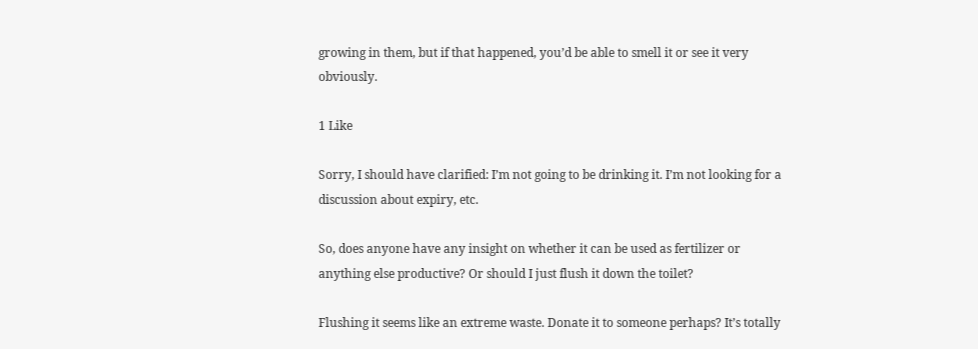growing in them, but if that happened, you’d be able to smell it or see it very obviously.

1 Like

Sorry, I should have clarified: I’m not going to be drinking it. I’m not looking for a discussion about expiry, etc.

So, does anyone have any insight on whether it can be used as fertilizer or anything else productive? Or should I just flush it down the toilet?

Flushing it seems like an extreme waste. Donate it to someone perhaps? It’s totally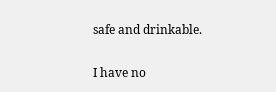safe and drinkable.

I have no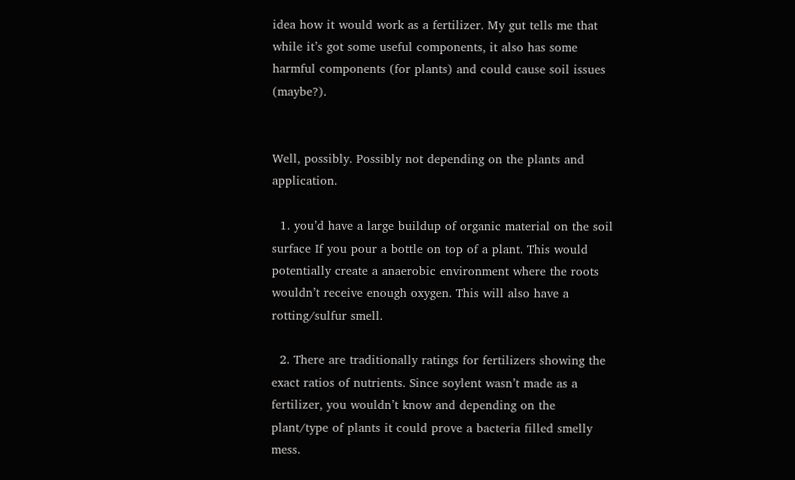idea how it would work as a fertilizer. My gut tells me that while it’s got some useful components, it also has some harmful components (for plants) and could cause soil issues (maybe?).


Well, possibly. Possibly not depending on the plants and application.

  1. you’d have a large buildup of organic material on the soil surface If you pour a bottle on top of a plant. This would potentially create a anaerobic environment where the roots wouldn’t receive enough oxygen. This will also have a rotting/sulfur smell.

  2. There are traditionally ratings for fertilizers showing the exact ratios of nutrients. Since soylent wasn’t made as a fertilizer, you wouldn’t know and depending on the plant/type of plants it could prove a bacteria filled smelly mess.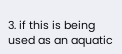3. if this is being used as an aquatic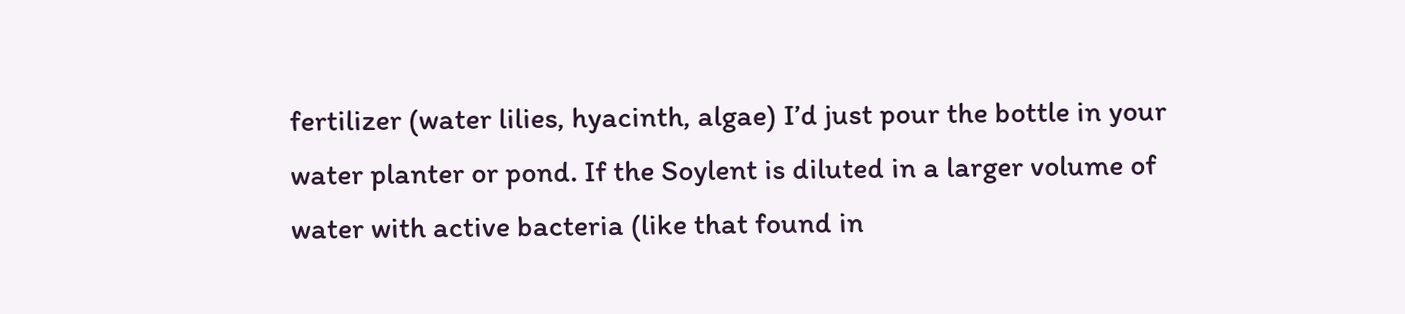fertilizer (water lilies, hyacinth, algae) I’d just pour the bottle in your water planter or pond. If the Soylent is diluted in a larger volume of water with active bacteria (like that found in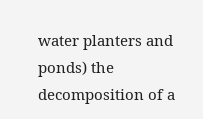water planters and ponds) the decomposition of a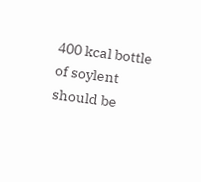400 kcal bottle of soylent should be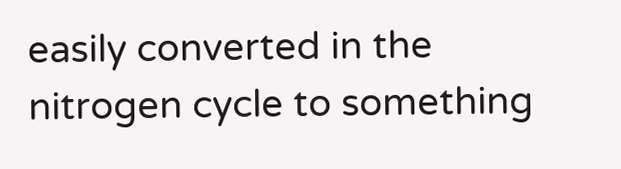easily converted in the nitrogen cycle to something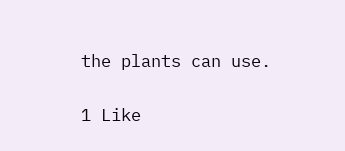the plants can use.

1 Like